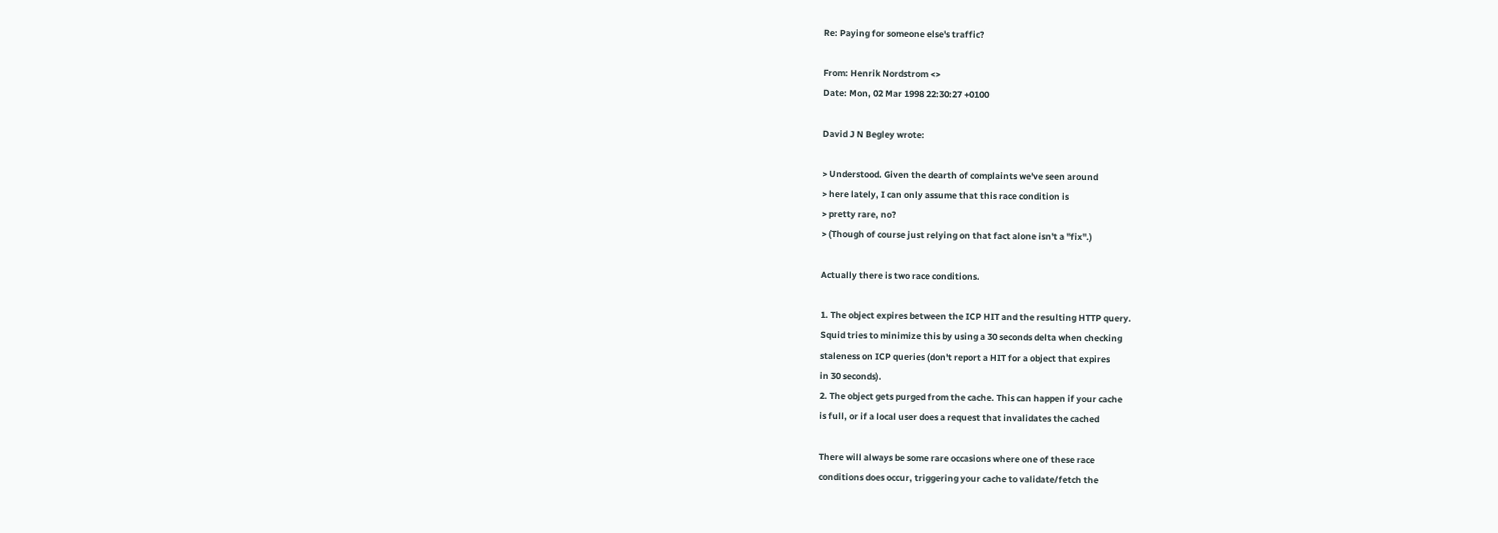Re: Paying for someone else's traffic?

From: Henrik Nordstrom <>
Date: Mon, 02 Mar 1998 22:30:27 +0100

David J N Begley wrote:

> Understood. Given the dearth of complaints we've seen around
> here lately, I can only assume that this race condition is
> pretty rare, no?
> (Though of course just relying on that fact alone isn't a "fix".)

Actually there is two race conditions.

1. The object expires between the ICP HIT and the resulting HTTP query.
Squid tries to minimize this by using a 30 seconds delta when checking
staleness on ICP queries (don't report a HIT for a object that expires
in 30 seconds).
2. The object gets purged from the cache. This can happen if your cache
is full, or if a local user does a request that invalidates the cached

There will always be some rare occasions where one of these race
conditions does occur, triggering your cache to validate/fetch the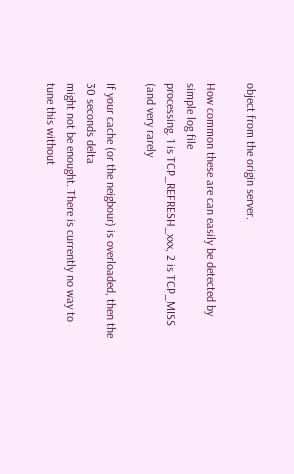object from the origin server.

How common these are can easily be detected by simple log file
processing. 1 is TCP_REFRESH_xxx, 2 is TCP_MISS (and very rarely

If your cache (or the neigbour) is overloaded, then the 30 seconds delta
might not be enought. There is currently no way to tune this without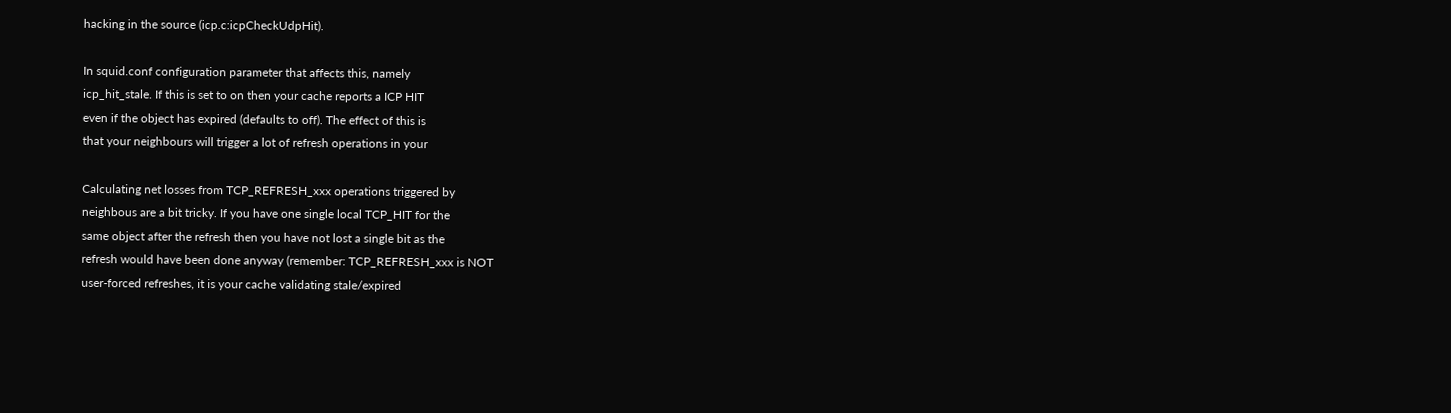hacking in the source (icp.c:icpCheckUdpHit).

In squid.conf configuration parameter that affects this, namely
icp_hit_stale. If this is set to on then your cache reports a ICP HIT
even if the object has expired (defaults to off). The effect of this is
that your neighbours will trigger a lot of refresh operations in your

Calculating net losses from TCP_REFRESH_xxx operations triggered by
neighbous are a bit tricky. If you have one single local TCP_HIT for the
same object after the refresh then you have not lost a single bit as the
refresh would have been done anyway (remember: TCP_REFRESH_xxx is NOT
user-forced refreshes, it is your cache validating stale/expired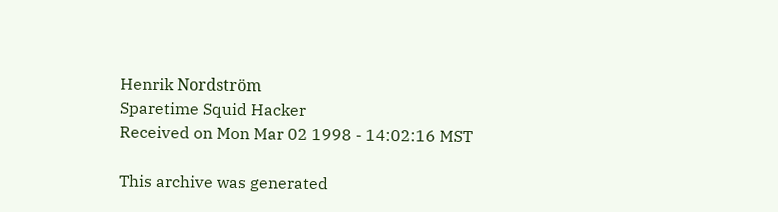Henrik Nordström
Sparetime Squid Hacker
Received on Mon Mar 02 1998 - 14:02:16 MST

This archive was generated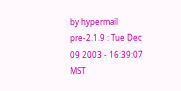by hypermail pre-2.1.9 : Tue Dec 09 2003 - 16:39:07 MST